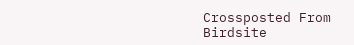Crossposted From Birdsite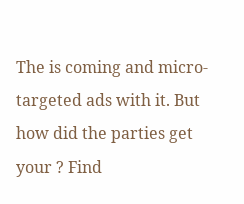The is coming and micro-targeted ads with it. But how did the parties get your ? Find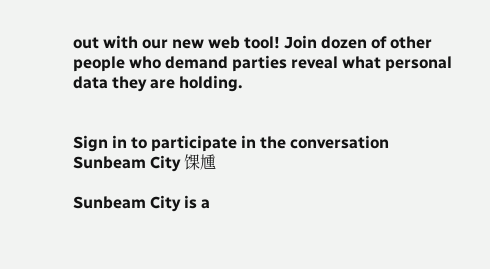out with our new web tool! Join dozen of other people who demand parties reveal what personal data they are holding.


Sign in to participate in the conversation
Sunbeam City 馃尰

Sunbeam City is a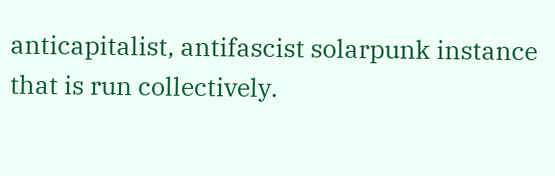anticapitalist, antifascist solarpunk instance that is run collectively.